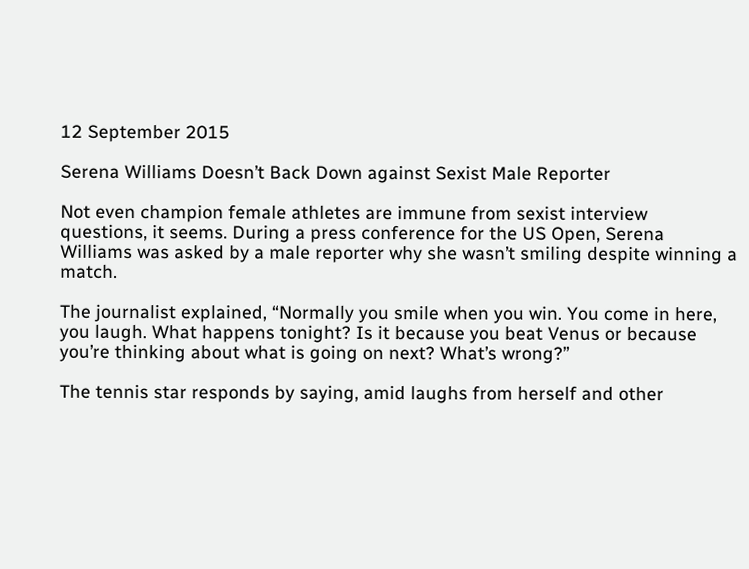12 September 2015

Serena Williams Doesn’t Back Down against Sexist Male Reporter

Not even champion female athletes are immune from sexist interview questions, it seems. During a press conference for the US Open, Serena Williams was asked by a male reporter why she wasn’t smiling despite winning a match.

The journalist explained, “Normally you smile when you win. You come in here, you laugh. What happens tonight? Is it because you beat Venus or because you’re thinking about what is going on next? What’s wrong?”

The tennis star responds by saying, amid laughs from herself and other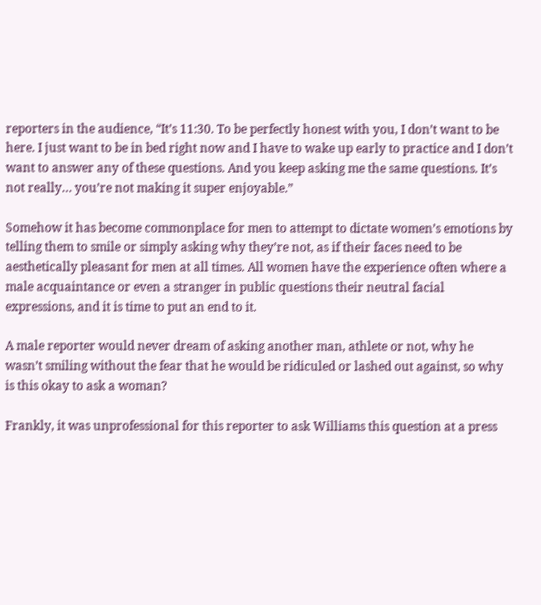reporters in the audience, “It’s 11:30. To be perfectly honest with you, I don’t want to be here. I just want to be in bed right now and I have to wake up early to practice and I don’t want to answer any of these questions. And you keep asking me the same questions. It’s not really… you’re not making it super enjoyable.”

Somehow it has become commonplace for men to attempt to dictate women’s emotions by telling them to smile or simply asking why they’re not, as if their faces need to be aesthetically pleasant for men at all times. All women have the experience often where a male acquaintance or even a stranger in public questions their neutral facial expressions, and it is time to put an end to it.

A male reporter would never dream of asking another man, athlete or not, why he wasn’t smiling without the fear that he would be ridiculed or lashed out against, so why is this okay to ask a woman?

Frankly, it was unprofessional for this reporter to ask Williams this question at a press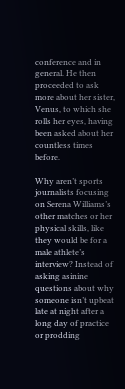conference and in general. He then proceeded to ask more about her sister, Venus, to which she rolls her eyes, having been asked about her countless times before.

Why aren’t sports journalists focusing on Serena Williams’s other matches or her physical skills, like they would be for a male athlete’s interview? Instead of asking asinine questions about why someone isn’t upbeat late at night after a long day of practice or prodding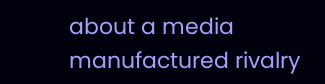about a media manufactured rivalry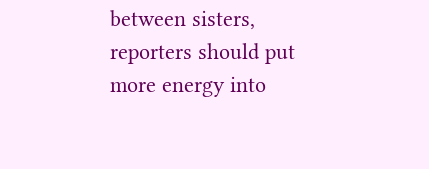between sisters, reporters should put more energy into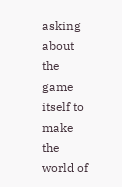asking about the game itself to make the world of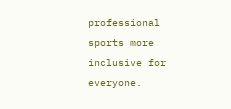professional sports more inclusive for everyone.